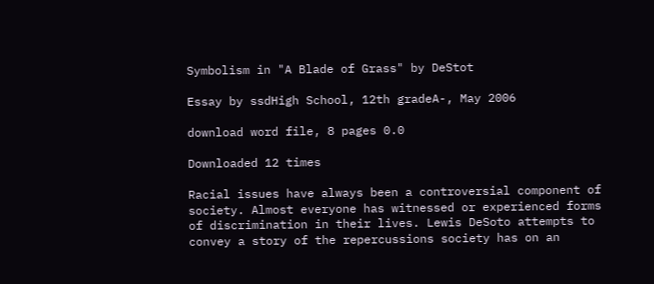Symbolism in "A Blade of Grass" by DeStot

Essay by ssdHigh School, 12th gradeA-, May 2006

download word file, 8 pages 0.0

Downloaded 12 times

Racial issues have always been a controversial component of society. Almost everyone has witnessed or experienced forms of discrimination in their lives. Lewis DeSoto attempts to convey a story of the repercussions society has on an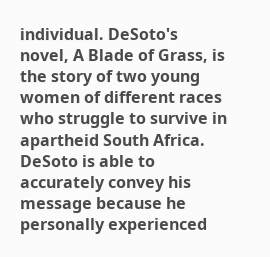individual. DeSoto's novel, A Blade of Grass, is the story of two young women of different races who struggle to survive in apartheid South Africa. DeSoto is able to accurately convey his message because he personally experienced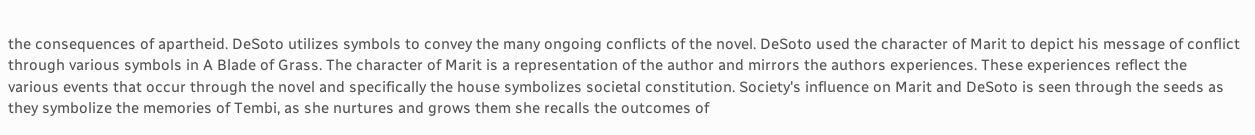the consequences of apartheid. DeSoto utilizes symbols to convey the many ongoing conflicts of the novel. DeSoto used the character of Marit to depict his message of conflict through various symbols in A Blade of Grass. The character of Marit is a representation of the author and mirrors the authors experiences. These experiences reflect the various events that occur through the novel and specifically the house symbolizes societal constitution. Society's influence on Marit and DeSoto is seen through the seeds as they symbolize the memories of Tembi, as she nurtures and grows them she recalls the outcomes of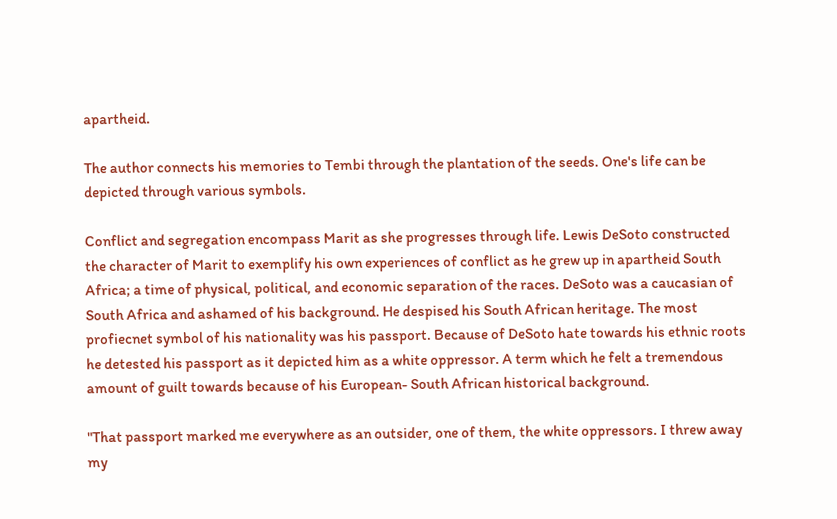apartheid.

The author connects his memories to Tembi through the plantation of the seeds. One's life can be depicted through various symbols.

Conflict and segregation encompass Marit as she progresses through life. Lewis DeSoto constructed the character of Marit to exemplify his own experiences of conflict as he grew up in apartheid South Africa; a time of physical, political, and economic separation of the races. DeSoto was a caucasian of South Africa and ashamed of his background. He despised his South African heritage. The most profiecnet symbol of his nationality was his passport. Because of DeSoto hate towards his ethnic roots he detested his passport as it depicted him as a white oppressor. A term which he felt a tremendous amount of guilt towards because of his European- South African historical background.

"That passport marked me everywhere as an outsider, one of them, the white oppressors. I threw away my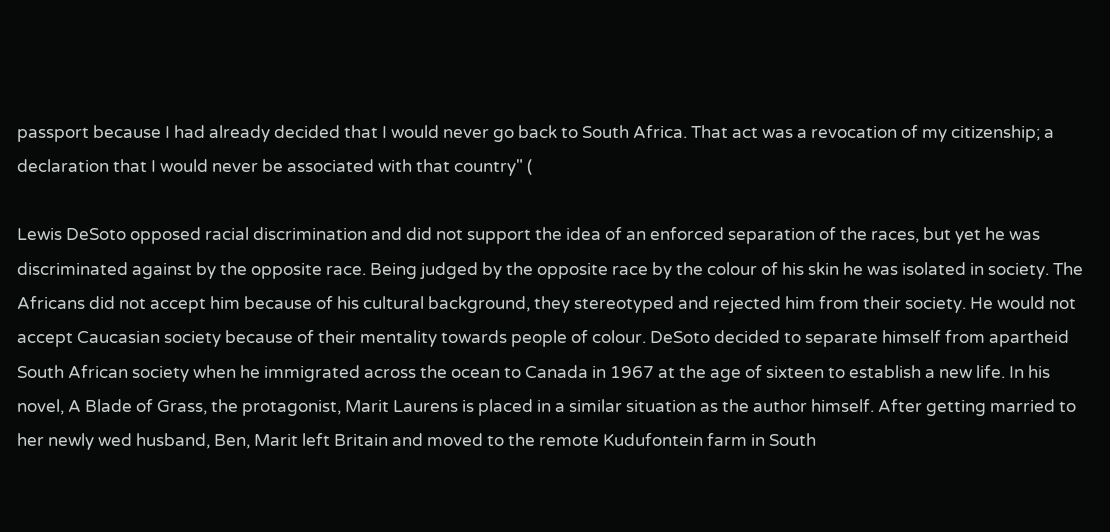passport because I had already decided that I would never go back to South Africa. That act was a revocation of my citizenship; a declaration that I would never be associated with that country" (

Lewis DeSoto opposed racial discrimination and did not support the idea of an enforced separation of the races, but yet he was discriminated against by the opposite race. Being judged by the opposite race by the colour of his skin he was isolated in society. The Africans did not accept him because of his cultural background, they stereotyped and rejected him from their society. He would not accept Caucasian society because of their mentality towards people of colour. DeSoto decided to separate himself from apartheid South African society when he immigrated across the ocean to Canada in 1967 at the age of sixteen to establish a new life. In his novel, A Blade of Grass, the protagonist, Marit Laurens is placed in a similar situation as the author himself. After getting married to her newly wed husband, Ben, Marit left Britain and moved to the remote Kudufontein farm in South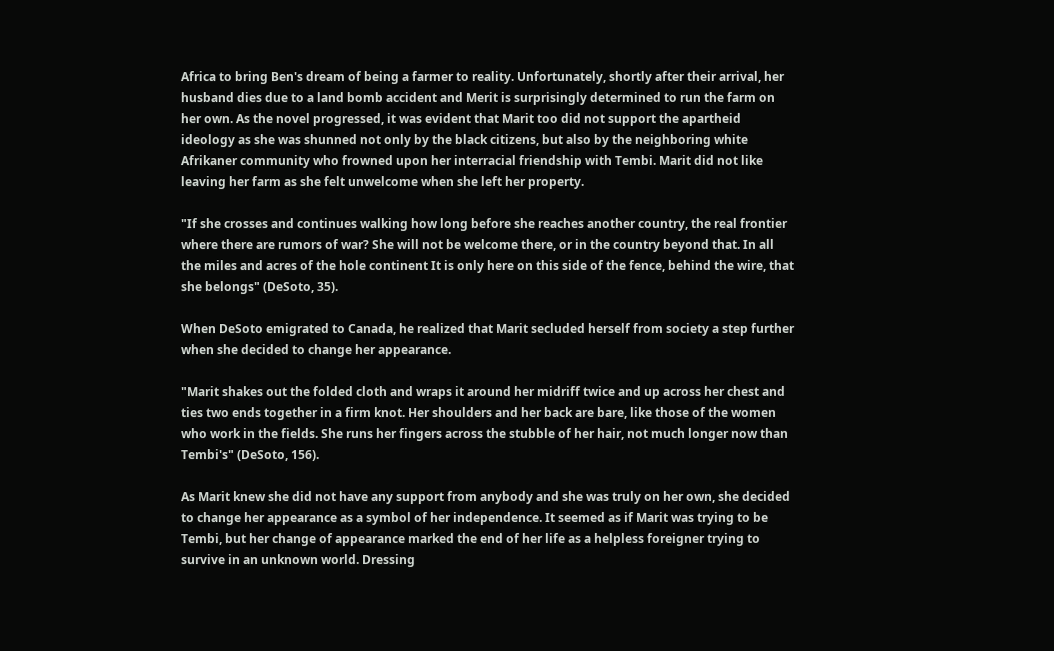Africa to bring Ben's dream of being a farmer to reality. Unfortunately, shortly after their arrival, her husband dies due to a land bomb accident and Merit is surprisingly determined to run the farm on her own. As the novel progressed, it was evident that Marit too did not support the apartheid ideology as she was shunned not only by the black citizens, but also by the neighboring white Afrikaner community who frowned upon her interracial friendship with Tembi. Marit did not like leaving her farm as she felt unwelcome when she left her property.

"If she crosses and continues walking how long before she reaches another country, the real frontier where there are rumors of war? She will not be welcome there, or in the country beyond that. In all the miles and acres of the hole continent It is only here on this side of the fence, behind the wire, that she belongs" (DeSoto, 35).

When DeSoto emigrated to Canada, he realized that Marit secluded herself from society a step further when she decided to change her appearance.

"Marit shakes out the folded cloth and wraps it around her midriff twice and up across her chest and ties two ends together in a firm knot. Her shoulders and her back are bare, like those of the women who work in the fields. She runs her fingers across the stubble of her hair, not much longer now than Tembi's" (DeSoto, 156).

As Marit knew she did not have any support from anybody and she was truly on her own, she decided to change her appearance as a symbol of her independence. It seemed as if Marit was trying to be Tembi, but her change of appearance marked the end of her life as a helpless foreigner trying to survive in an unknown world. Dressing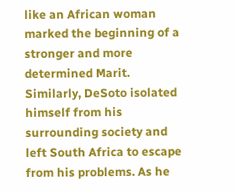like an African woman marked the beginning of a stronger and more determined Marit. Similarly, DeSoto isolated himself from his surrounding society and left South Africa to escape from his problems. As he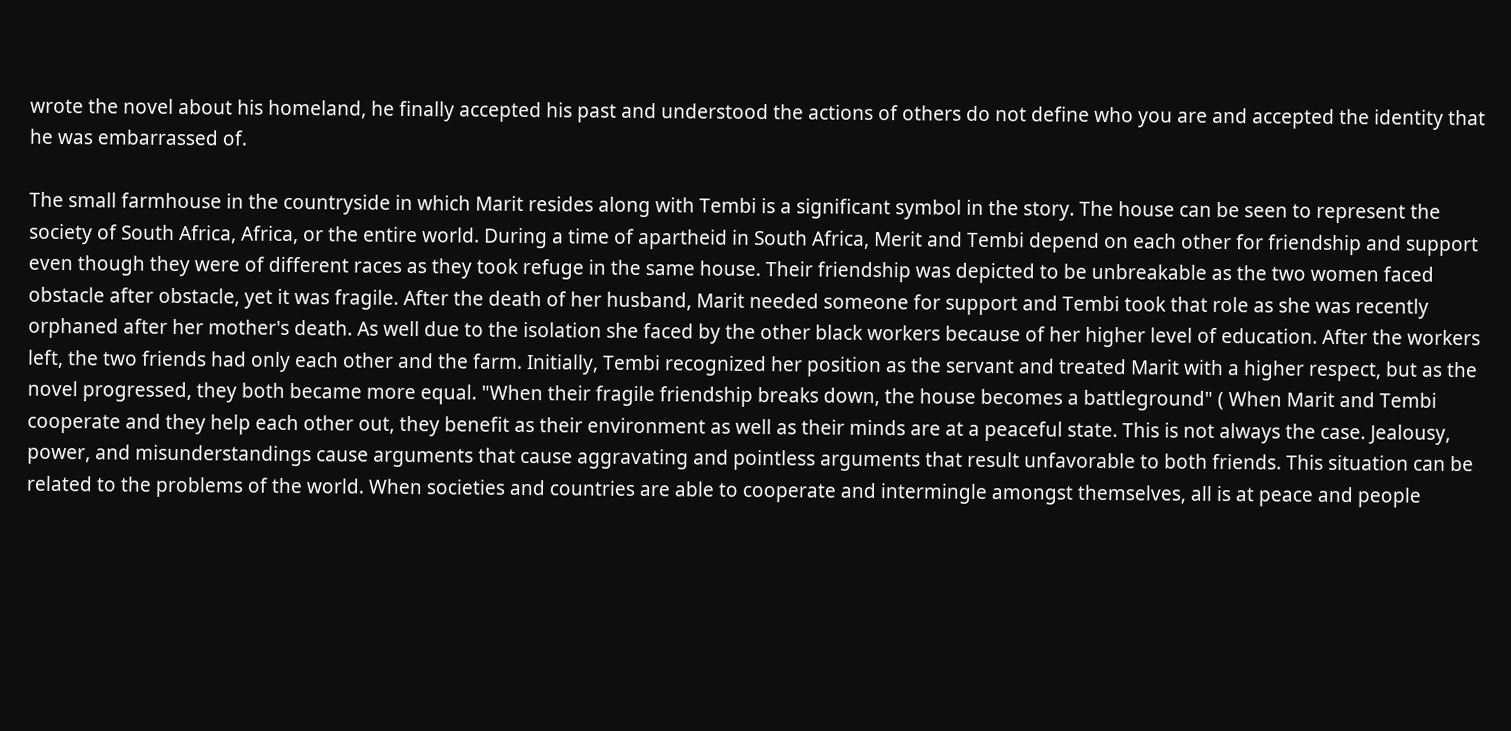wrote the novel about his homeland, he finally accepted his past and understood the actions of others do not define who you are and accepted the identity that he was embarrassed of.

The small farmhouse in the countryside in which Marit resides along with Tembi is a significant symbol in the story. The house can be seen to represent the society of South Africa, Africa, or the entire world. During a time of apartheid in South Africa, Merit and Tembi depend on each other for friendship and support even though they were of different races as they took refuge in the same house. Their friendship was depicted to be unbreakable as the two women faced obstacle after obstacle, yet it was fragile. After the death of her husband, Marit needed someone for support and Tembi took that role as she was recently orphaned after her mother's death. As well due to the isolation she faced by the other black workers because of her higher level of education. After the workers left, the two friends had only each other and the farm. Initially, Tembi recognized her position as the servant and treated Marit with a higher respect, but as the novel progressed, they both became more equal. "When their fragile friendship breaks down, the house becomes a battleground" ( When Marit and Tembi cooperate and they help each other out, they benefit as their environment as well as their minds are at a peaceful state. This is not always the case. Jealousy, power, and misunderstandings cause arguments that cause aggravating and pointless arguments that result unfavorable to both friends. This situation can be related to the problems of the world. When societies and countries are able to cooperate and intermingle amongst themselves, all is at peace and people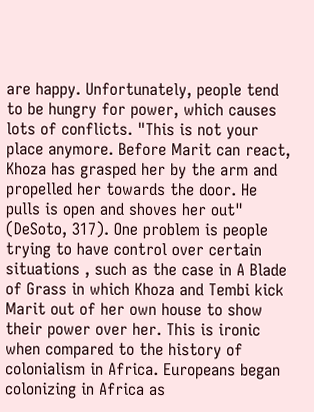are happy. Unfortunately, people tend to be hungry for power, which causes lots of conflicts. "This is not your place anymore. Before Marit can react, Khoza has grasped her by the arm and propelled her towards the door. He pulls is open and shoves her out" (DeSoto, 317). One problem is people trying to have control over certain situations , such as the case in A Blade of Grass in which Khoza and Tembi kick Marit out of her own house to show their power over her. This is ironic when compared to the history of colonialism in Africa. Europeans began colonizing in Africa as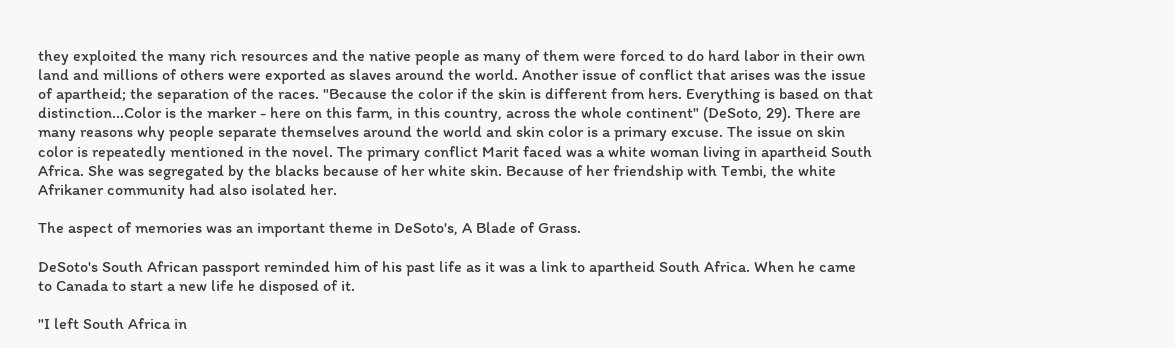they exploited the many rich resources and the native people as many of them were forced to do hard labor in their own land and millions of others were exported as slaves around the world. Another issue of conflict that arises was the issue of apartheid; the separation of the races. "Because the color if the skin is different from hers. Everything is based on that distinction...Color is the marker - here on this farm, in this country, across the whole continent" (DeSoto, 29). There are many reasons why people separate themselves around the world and skin color is a primary excuse. The issue on skin color is repeatedly mentioned in the novel. The primary conflict Marit faced was a white woman living in apartheid South Africa. She was segregated by the blacks because of her white skin. Because of her friendship with Tembi, the white Afrikaner community had also isolated her.

The aspect of memories was an important theme in DeSoto's, A Blade of Grass.

DeSoto's South African passport reminded him of his past life as it was a link to apartheid South Africa. When he came to Canada to start a new life he disposed of it.

"I left South Africa in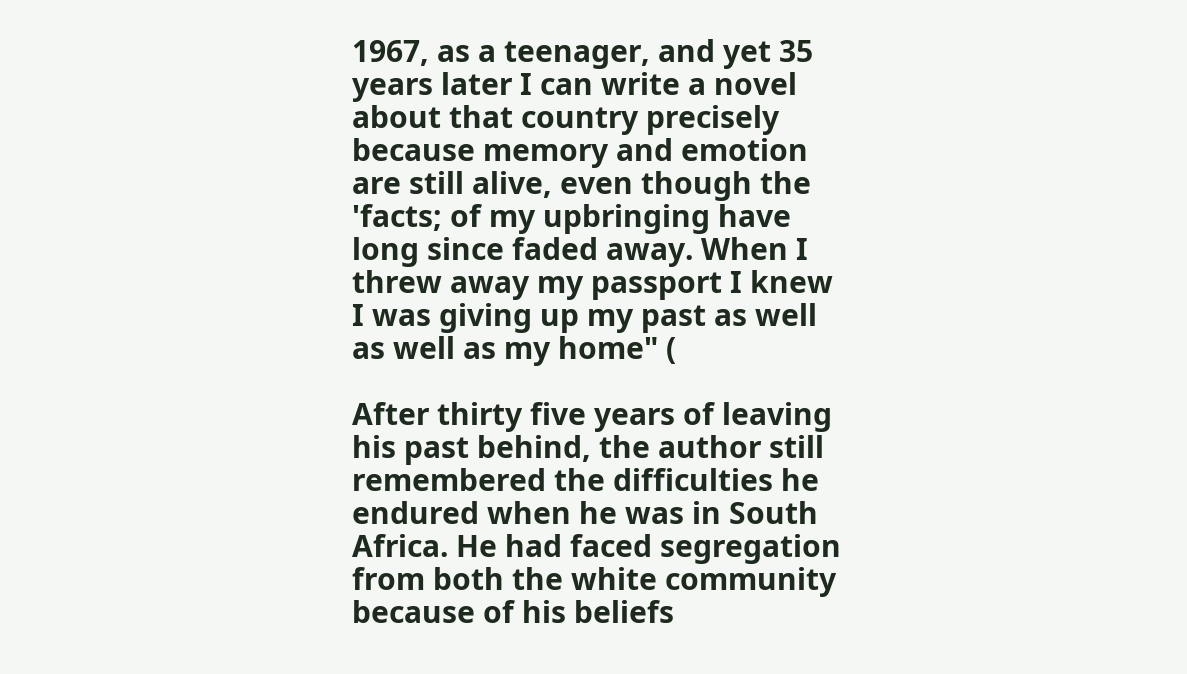1967, as a teenager, and yet 35 years later I can write a novel about that country precisely because memory and emotion are still alive, even though the 'facts; of my upbringing have long since faded away. When I threw away my passport I knew I was giving up my past as well as well as my home" (

After thirty five years of leaving his past behind, the author still remembered the difficulties he endured when he was in South Africa. He had faced segregation from both the white community because of his beliefs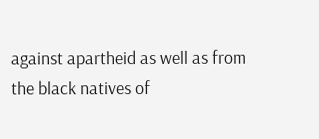against apartheid as well as from the black natives of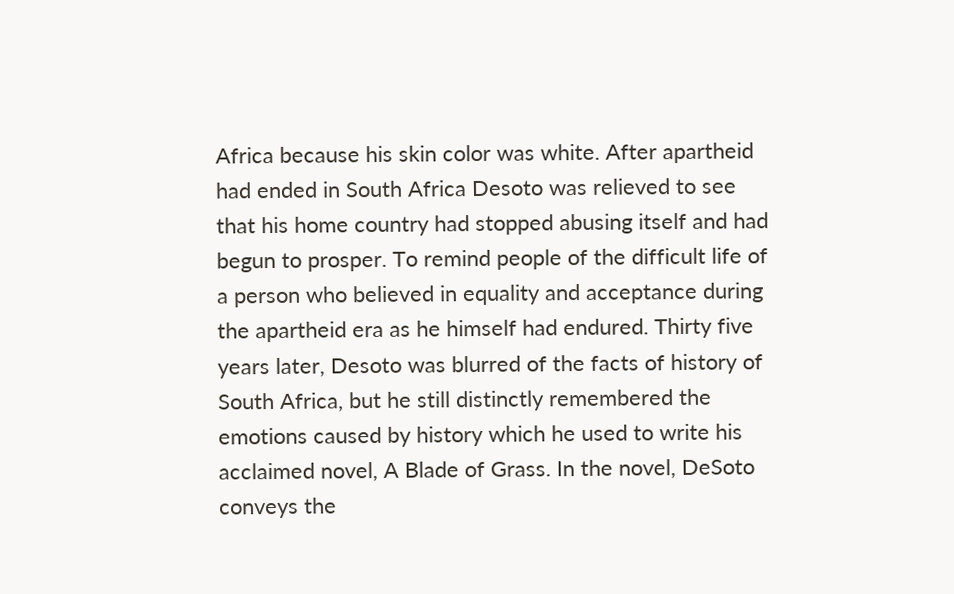Africa because his skin color was white. After apartheid had ended in South Africa Desoto was relieved to see that his home country had stopped abusing itself and had begun to prosper. To remind people of the difficult life of a person who believed in equality and acceptance during the apartheid era as he himself had endured. Thirty five years later, Desoto was blurred of the facts of history of South Africa, but he still distinctly remembered the emotions caused by history which he used to write his acclaimed novel, A Blade of Grass. In the novel, DeSoto conveys the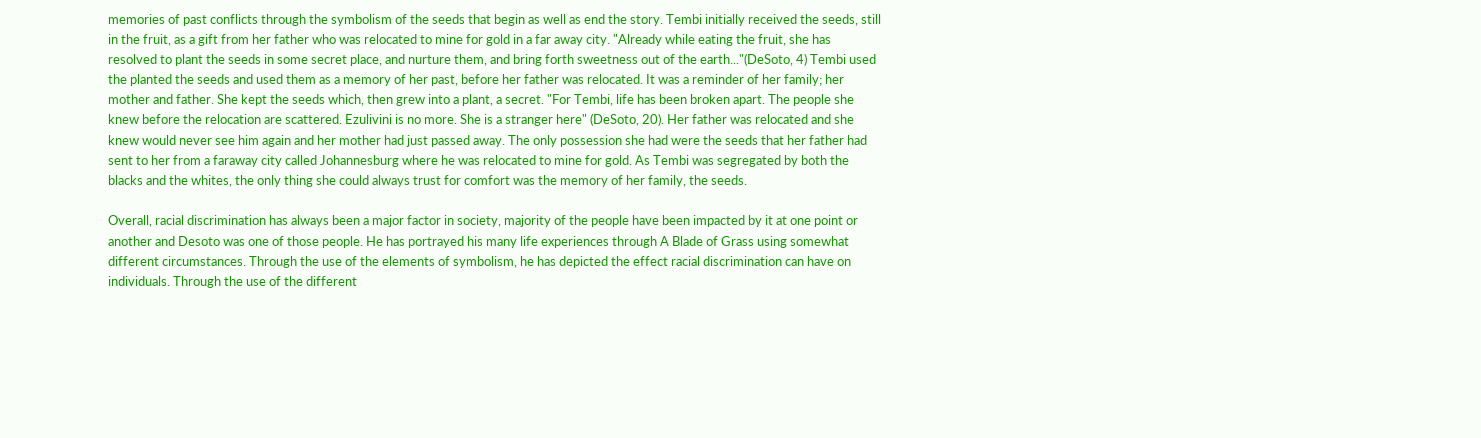memories of past conflicts through the symbolism of the seeds that begin as well as end the story. Tembi initially received the seeds, still in the fruit, as a gift from her father who was relocated to mine for gold in a far away city. "Already while eating the fruit, she has resolved to plant the seeds in some secret place, and nurture them, and bring forth sweetness out of the earth..."(DeSoto, 4) Tembi used the planted the seeds and used them as a memory of her past, before her father was relocated. It was a reminder of her family; her mother and father. She kept the seeds which, then grew into a plant, a secret. "For Tembi, life has been broken apart. The people she knew before the relocation are scattered. Ezulivini is no more. She is a stranger here" (DeSoto, 20). Her father was relocated and she knew would never see him again and her mother had just passed away. The only possession she had were the seeds that her father had sent to her from a faraway city called Johannesburg where he was relocated to mine for gold. As Tembi was segregated by both the blacks and the whites, the only thing she could always trust for comfort was the memory of her family, the seeds.

Overall, racial discrimination has always been a major factor in society, majority of the people have been impacted by it at one point or another and Desoto was one of those people. He has portrayed his many life experiences through A Blade of Grass using somewhat different circumstances. Through the use of the elements of symbolism, he has depicted the effect racial discrimination can have on individuals. Through the use of the different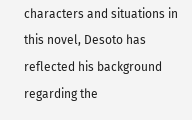characters and situations in this novel, Desoto has reflected his background regarding the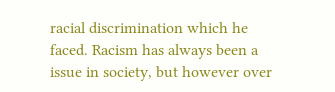racial discrimination which he faced. Racism has always been a issue in society, but however over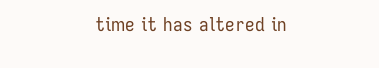time it has altered in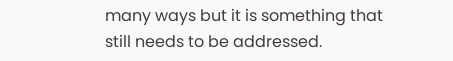many ways but it is something that still needs to be addressed.